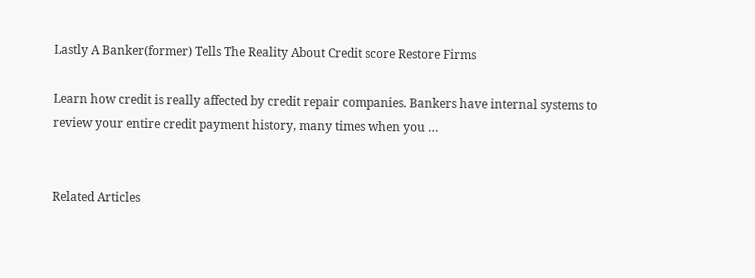Lastly A Banker(former) Tells The Reality About Credit score Restore Firms

Learn how credit is really affected by credit repair companies. Bankers have internal systems to review your entire credit payment history, many times when you …


Related Articles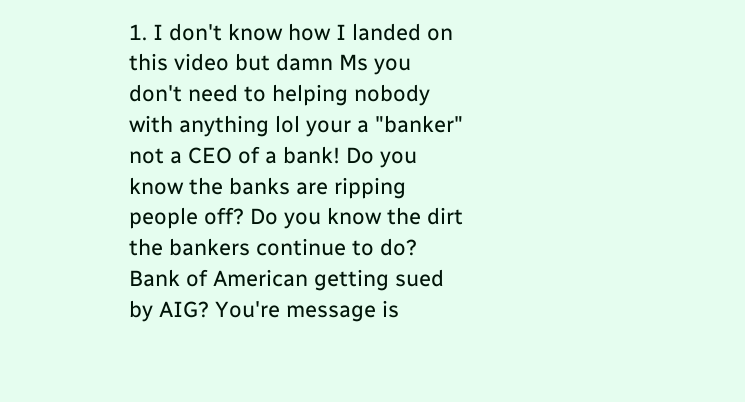1. I don't know how I landed on this video but damn Ms you don't need to helping nobody with anything lol your a "banker" not a CEO of a bank! Do you know the banks are ripping people off? Do you know the dirt the bankers continue to do? Bank of American getting sued by AIG? You're message is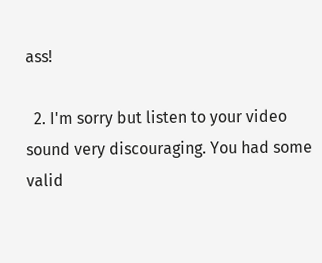ass!

  2. I'm sorry but listen to your video sound very discouraging. You had some valid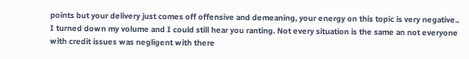points but your delivery just comes off offensive and demeaning, your energy on this topic is very negative.. I turned down my volume and I could still hear you ranting. Not every situation is the same an not everyone with credit issues was negligent with there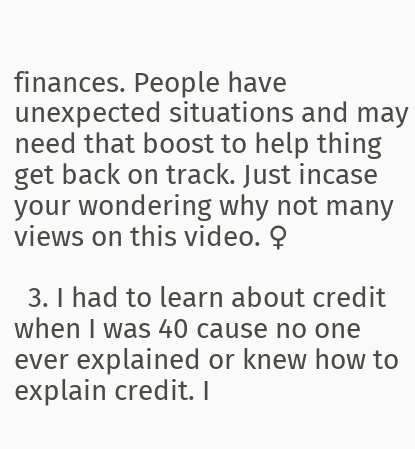finances. People have unexpected situations and may need that boost to help thing get back on track. Just incase your wondering why not many views on this video. ♀

  3. I had to learn about credit when I was 40 cause no one ever explained or knew how to explain credit. I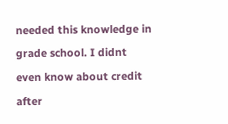needed this knowledge in grade school. I didnt even know about credit after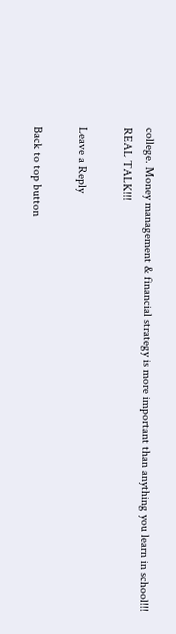college. Money management & financial strategy is more important than anything you learn in school!!! REAL TALK!!!

Leave a Reply

Back to top button